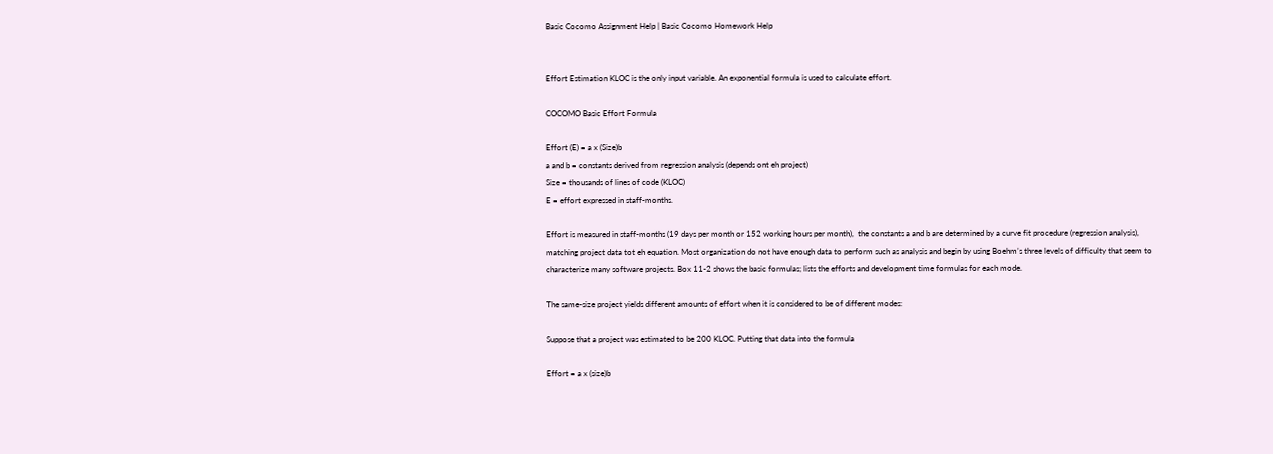Basic Cocomo Assignment Help | Basic Cocomo Homework Help


Effort Estimation KLOC is the only input variable. An exponential formula is used to calculate effort.

COCOMO Basic Effort Formula

Effort (E) = a x (Size)b
a and b = constants derived from regression analysis (depends ont eh project)
Size = thousands of lines of code (KLOC)
E = effort expressed in staff-months.

Effort is measured in staff-months (19 days per month or 152 working hours per month),  the constants a and b are determined by a curve fit procedure (regression analysis), matching project data tot eh equation. Most organization do not have enough data to perform such as analysis and begin by using Boehm’s three levels of difficulty that seem to characterize many software projects. Box 11-2 shows the basic formulas; lists the efforts and development time formulas for each mode.

The same-size project yields different amounts of effort when it is considered to be of different modes:

Suppose that a project was estimated to be 200 KLOC. Putting that data into the formula

Effort = a x (size)b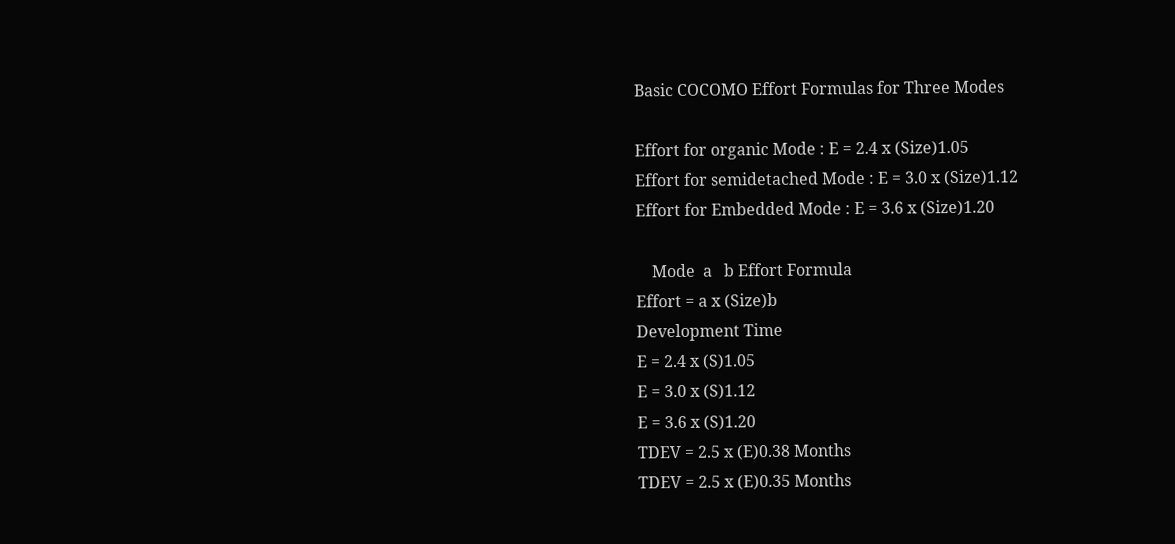Basic COCOMO Effort Formulas for Three Modes

Effort for organic Mode : E = 2.4 x (Size)1.05
Effort for semidetached Mode : E = 3.0 x (Size)1.12
Effort for Embedded Mode : E = 3.6 x (Size)1.20

    Mode  a   b Effort Formula
Effort = a x (Size)b
Development Time
E = 2.4 x (S)1.05
E = 3.0 x (S)1.12
E = 3.6 x (S)1.20
TDEV = 2.5 x (E)0.38 Months
TDEV = 2.5 x (E)0.35 Months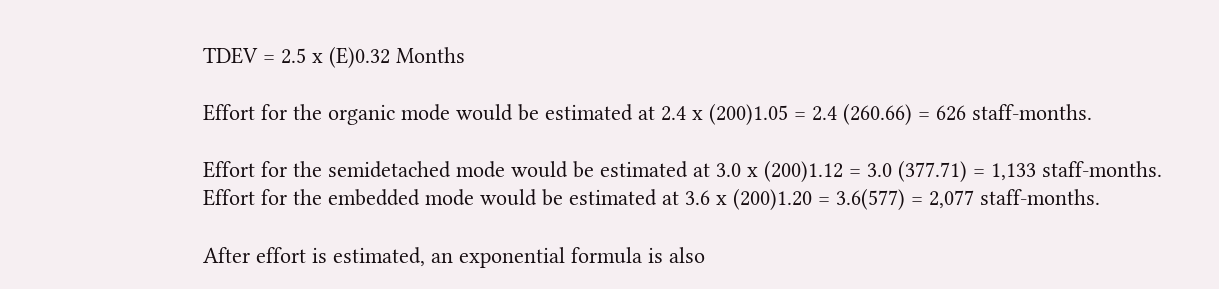TDEV = 2.5 x (E)0.32 Months

Effort for the organic mode would be estimated at 2.4 x (200)1.05 = 2.4 (260.66) = 626 staff-months.

Effort for the semidetached mode would be estimated at 3.0 x (200)1.12 = 3.0 (377.71) = 1,133 staff-months. Effort for the embedded mode would be estimated at 3.6 x (200)1.20 = 3.6(577) = 2,077 staff-months.

After effort is estimated, an exponential formula is also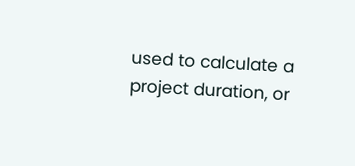used to calculate a project duration, or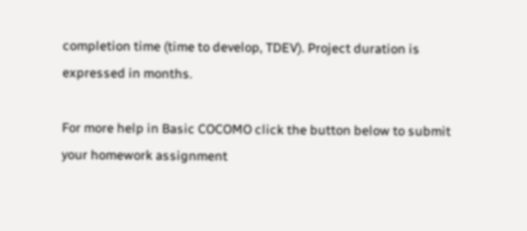completion time (time to develop, TDEV). Project duration is expressed in months.

For more help in Basic COCOMO click the button below to submit your homework assignment